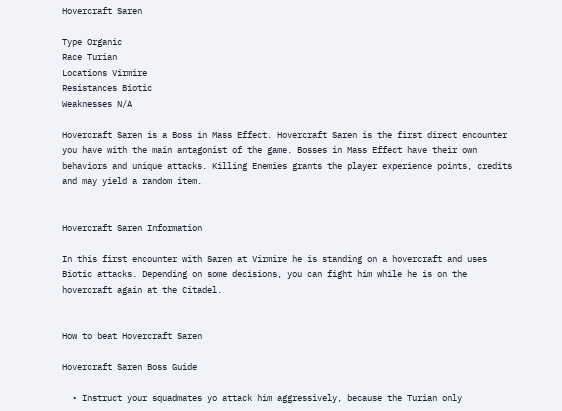Hovercraft Saren

Type Organic
Race Turian
Locations Virmire
Resistances Biotic
Weaknesses N/A

Hovercraft Saren is a Boss in Mass Effect. Hovercraft Saren is the first direct encounter you have with the main antagonist of the game. Bosses in Mass Effect have their own behaviors and unique attacks. Killing Enemies grants the player experience points, credits and may yield a random item.


Hovercraft Saren Information

In this first encounter with Saren at Virmire he is standing on a hovercraft and uses Biotic attacks. Depending on some decisions, you can fight him while he is on the hovercraft again at the Citadel.


How to beat Hovercraft Saren

Hovercraft Saren Boss Guide

  • Instruct your squadmates yo attack him aggressively, because the Turian only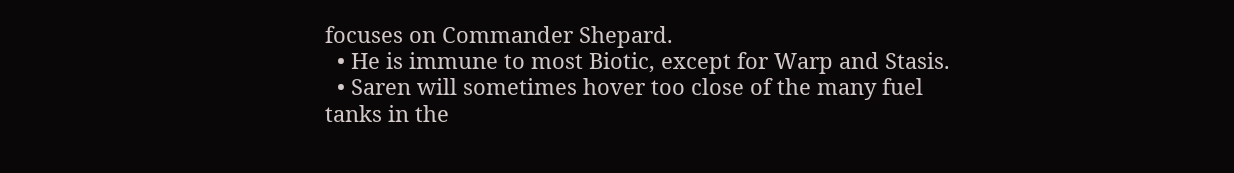focuses on Commander Shepard.
  • He is immune to most Biotic, except for Warp and Stasis.
  • Saren will sometimes hover too close of the many fuel tanks in the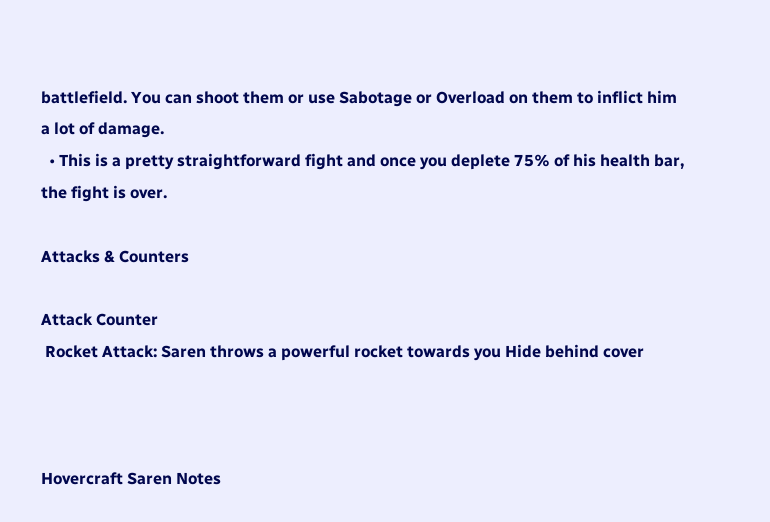battlefield. You can shoot them or use Sabotage or Overload on them to inflict him a lot of damage.
  • This is a pretty straightforward fight and once you deplete 75% of his health bar, the fight is over.

Attacks & Counters

Attack Counter
 Rocket Attack: Saren throws a powerful rocket towards you Hide behind cover



Hovercraft Saren Notes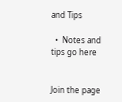and Tips

  •  Notes and tips go here


Join the page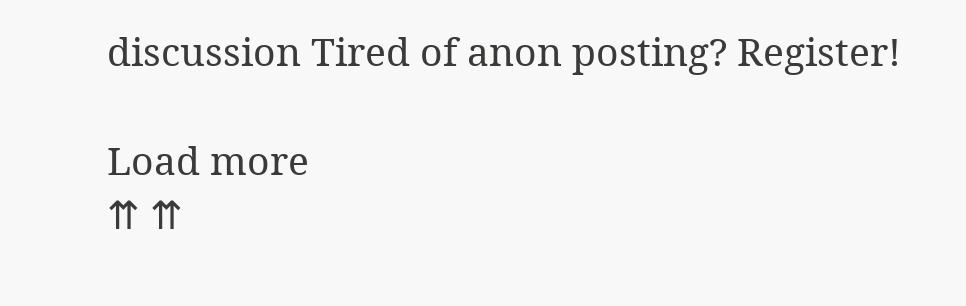discussion Tired of anon posting? Register!

Load more
⇈ ⇈